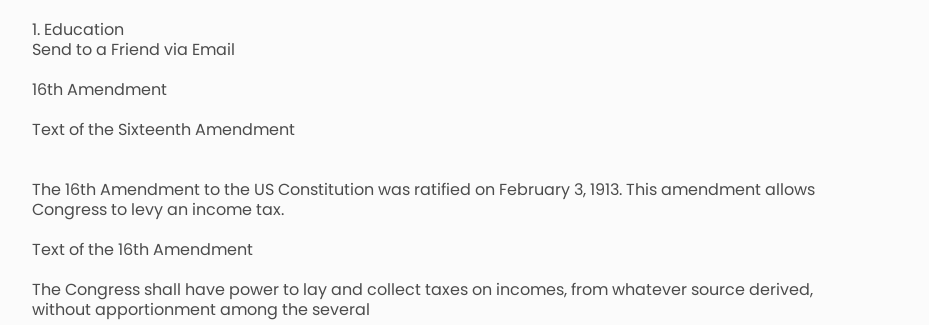1. Education
Send to a Friend via Email

16th Amendment

Text of the Sixteenth Amendment


The 16th Amendment to the US Constitution was ratified on February 3, 1913. This amendment allows Congress to levy an income tax.

Text of the 16th Amendment

The Congress shall have power to lay and collect taxes on incomes, from whatever source derived, without apportionment among the several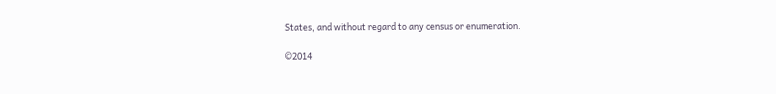States, and without regard to any census or enumeration.

©2014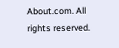About.com. All rights reserved.